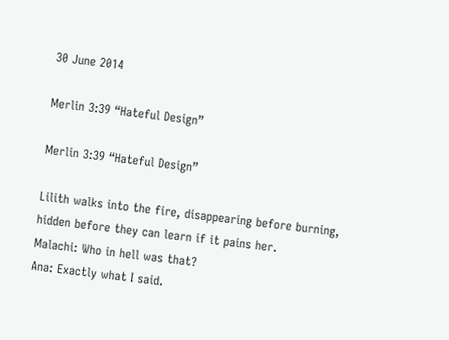30 June 2014

Merlin 3:39 “Hateful Design”

Merlin 3:39 “Hateful Design”

Lilith walks into the fire, disappearing before burning, hidden before they can learn if it pains her.
Malachi: Who in hell was that?
Ana: Exactly what I said.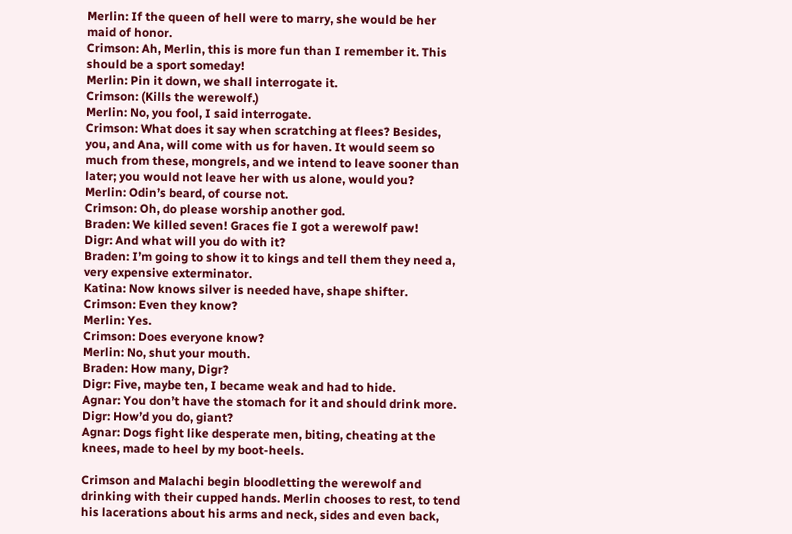Merlin: If the queen of hell were to marry, she would be her maid of honor.
Crimson: Ah, Merlin, this is more fun than I remember it. This should be a sport someday!
Merlin: Pin it down, we shall interrogate it.
Crimson: (Kills the werewolf.)
Merlin: No, you fool, I said interrogate.
Crimson: What does it say when scratching at flees? Besides, you, and Ana, will come with us for haven. It would seem so much from these, mongrels, and we intend to leave sooner than later; you would not leave her with us alone, would you?
Merlin: Odin’s beard, of course not.
Crimson: Oh, do please worship another god.
Braden: We killed seven! Graces fie I got a werewolf paw!
Digr: And what will you do with it?
Braden: I’m going to show it to kings and tell them they need a, very expensive exterminator.
Katina: Now knows silver is needed have, shape shifter.
Crimson: Even they know?
Merlin: Yes.
Crimson: Does everyone know?
Merlin: No, shut your mouth.
Braden: How many, Digr?
Digr: Five, maybe ten, I became weak and had to hide.
Agnar: You don’t have the stomach for it and should drink more.
Digr: How’d you do, giant?
Agnar: Dogs fight like desperate men, biting, cheating at the knees, made to heel by my boot-heels.

Crimson and Malachi begin bloodletting the werewolf and drinking with their cupped hands. Merlin chooses to rest, to tend his lacerations about his arms and neck, sides and even back,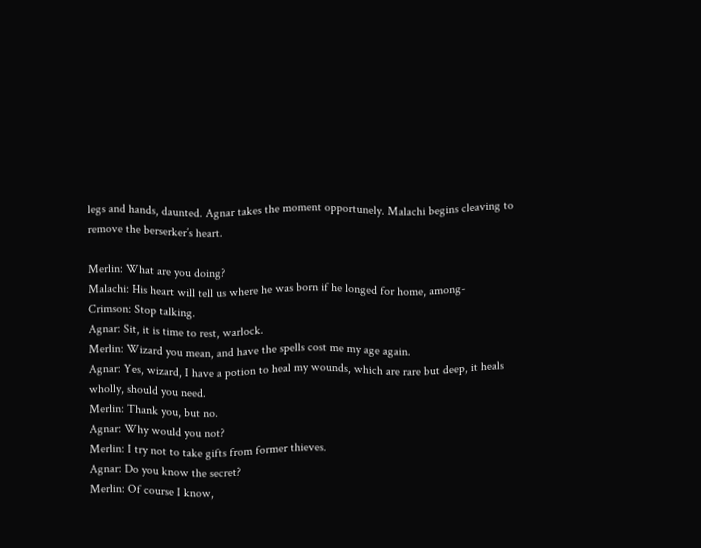legs and hands, daunted. Agnar takes the moment opportunely. Malachi begins cleaving to remove the berserker’s heart.

Merlin: What are you doing?
Malachi: His heart will tell us where he was born if he longed for home, among-
Crimson: Stop talking.
Agnar: Sit, it is time to rest, warlock.
Merlin: Wizard you mean, and have the spells cost me my age again.
Agnar: Yes, wizard, I have a potion to heal my wounds, which are rare but deep, it heals wholly, should you need.
Merlin: Thank you, but no.
Agnar: Why would you not?
Merlin: I try not to take gifts from former thieves.
Agnar: Do you know the secret?
Merlin: Of course I know,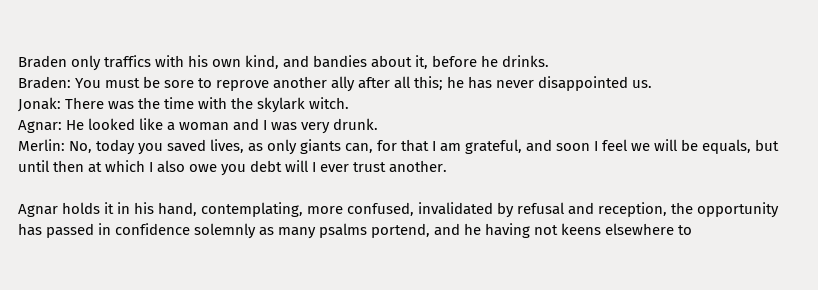Braden only traffics with his own kind, and bandies about it, before he drinks.
Braden: You must be sore to reprove another ally after all this; he has never disappointed us.
Jonak: There was the time with the skylark witch.
Agnar: He looked like a woman and I was very drunk.
Merlin: No, today you saved lives, as only giants can, for that I am grateful, and soon I feel we will be equals, but until then at which I also owe you debt will I ever trust another.

Agnar holds it in his hand, contemplating, more confused, invalidated by refusal and reception, the opportunity has passed in confidence solemnly as many psalms portend, and he having not keens elsewhere to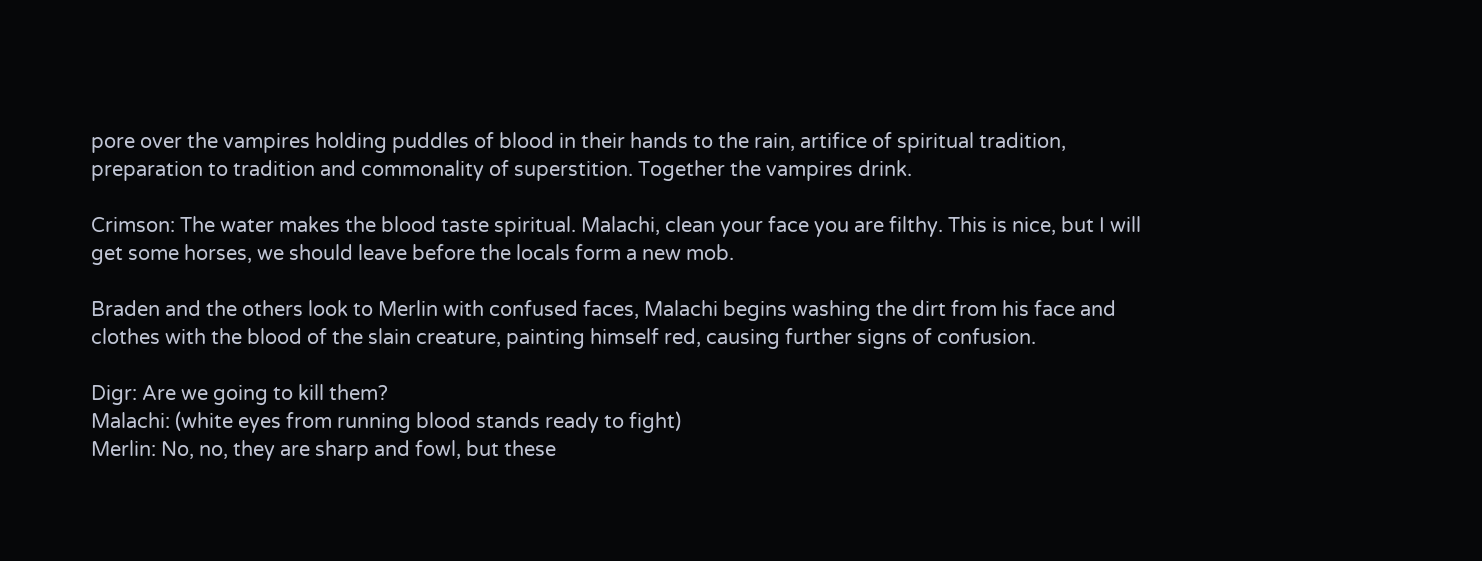pore over the vampires holding puddles of blood in their hands to the rain, artifice of spiritual tradition, preparation to tradition and commonality of superstition. Together the vampires drink.

Crimson: The water makes the blood taste spiritual. Malachi, clean your face you are filthy. This is nice, but I will get some horses, we should leave before the locals form a new mob.

Braden and the others look to Merlin with confused faces, Malachi begins washing the dirt from his face and clothes with the blood of the slain creature, painting himself red, causing further signs of confusion.

Digr: Are we going to kill them?
Malachi: (white eyes from running blood stands ready to fight)
Merlin: No, no, they are sharp and fowl, but these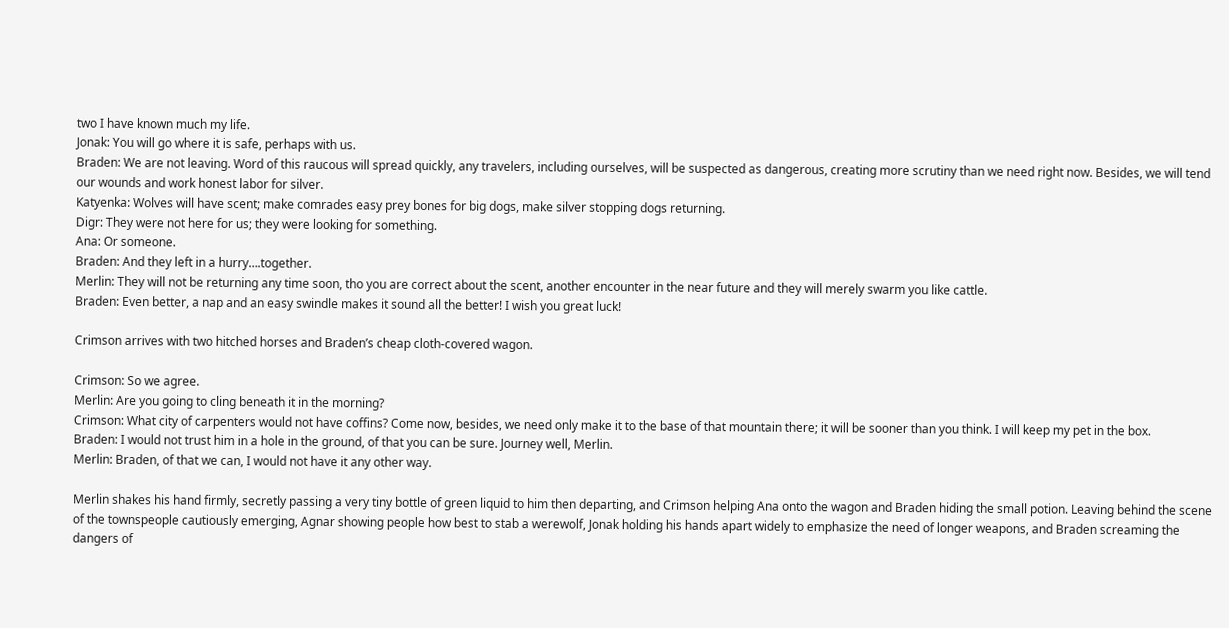two I have known much my life.
Jonak: You will go where it is safe, perhaps with us.
Braden: We are not leaving. Word of this raucous will spread quickly, any travelers, including ourselves, will be suspected as dangerous, creating more scrutiny than we need right now. Besides, we will tend our wounds and work honest labor for silver.
Katyenka: Wolves will have scent; make comrades easy prey bones for big dogs, make silver stopping dogs returning.
Digr: They were not here for us; they were looking for something.
Ana: Or someone.
Braden: And they left in a hurry….together.
Merlin: They will not be returning any time soon, tho you are correct about the scent, another encounter in the near future and they will merely swarm you like cattle.
Braden: Even better, a nap and an easy swindle makes it sound all the better! I wish you great luck!

Crimson arrives with two hitched horses and Braden’s cheap cloth-covered wagon.

Crimson: So we agree.
Merlin: Are you going to cling beneath it in the morning?
Crimson: What city of carpenters would not have coffins? Come now, besides, we need only make it to the base of that mountain there; it will be sooner than you think. I will keep my pet in the box.
Braden: I would not trust him in a hole in the ground, of that you can be sure. Journey well, Merlin.
Merlin: Braden, of that we can, I would not have it any other way.

Merlin shakes his hand firmly, secretly passing a very tiny bottle of green liquid to him then departing, and Crimson helping Ana onto the wagon and Braden hiding the small potion. Leaving behind the scene of the townspeople cautiously emerging, Agnar showing people how best to stab a werewolf, Jonak holding his hands apart widely to emphasize the need of longer weapons, and Braden screaming the dangers of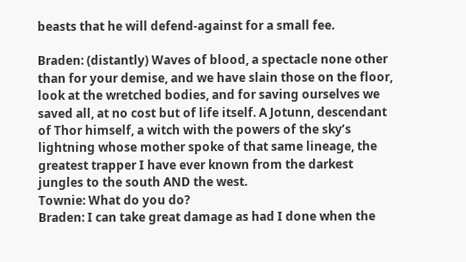beasts that he will defend-against for a small fee.

Braden: (distantly) Waves of blood, a spectacle none other than for your demise, and we have slain those on the floor, look at the wretched bodies, and for saving ourselves we saved all, at no cost but of life itself. A Jotunn, descendant of Thor himself, a witch with the powers of the sky’s lightning whose mother spoke of that same lineage, the greatest trapper I have ever known from the darkest jungles to the south AND the west.
Townie: What do you do?
Braden: I can take great damage as had I done when the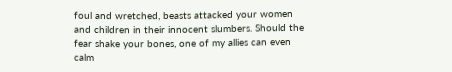foul and wretched, beasts attacked your women and children in their innocent slumbers. Should the fear shake your bones, one of my allies can even calm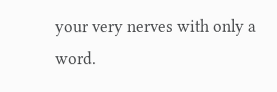your very nerves with only a word.